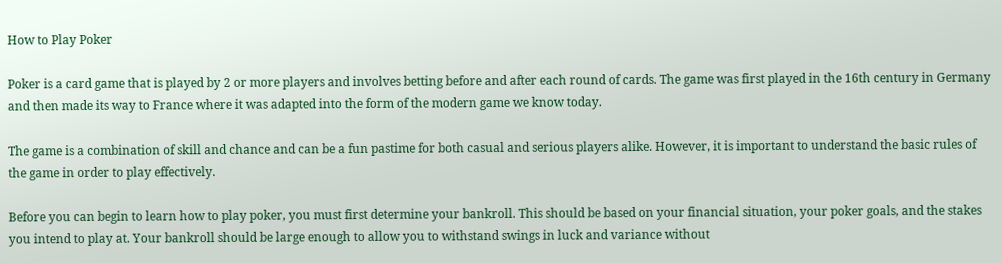How to Play Poker

Poker is a card game that is played by 2 or more players and involves betting before and after each round of cards. The game was first played in the 16th century in Germany and then made its way to France where it was adapted into the form of the modern game we know today.

The game is a combination of skill and chance and can be a fun pastime for both casual and serious players alike. However, it is important to understand the basic rules of the game in order to play effectively.

Before you can begin to learn how to play poker, you must first determine your bankroll. This should be based on your financial situation, your poker goals, and the stakes you intend to play at. Your bankroll should be large enough to allow you to withstand swings in luck and variance without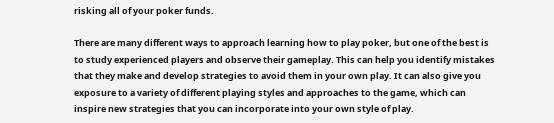risking all of your poker funds.

There are many different ways to approach learning how to play poker, but one of the best is to study experienced players and observe their gameplay. This can help you identify mistakes that they make and develop strategies to avoid them in your own play. It can also give you exposure to a variety of different playing styles and approaches to the game, which can inspire new strategies that you can incorporate into your own style of play.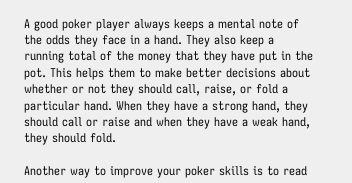A good poker player always keeps a mental note of the odds they face in a hand. They also keep a running total of the money that they have put in the pot. This helps them to make better decisions about whether or not they should call, raise, or fold a particular hand. When they have a strong hand, they should call or raise and when they have a weak hand, they should fold.

Another way to improve your poker skills is to read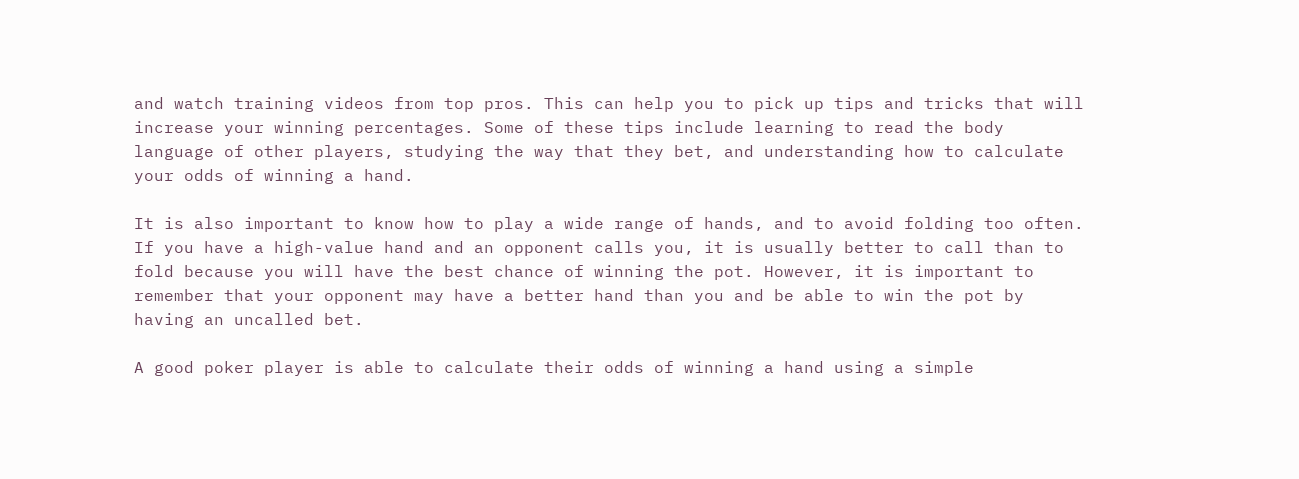and watch training videos from top pros. This can help you to pick up tips and tricks that will increase your winning percentages. Some of these tips include learning to read the body language of other players, studying the way that they bet, and understanding how to calculate your odds of winning a hand.

It is also important to know how to play a wide range of hands, and to avoid folding too often. If you have a high-value hand and an opponent calls you, it is usually better to call than to fold because you will have the best chance of winning the pot. However, it is important to remember that your opponent may have a better hand than you and be able to win the pot by having an uncalled bet.

A good poker player is able to calculate their odds of winning a hand using a simple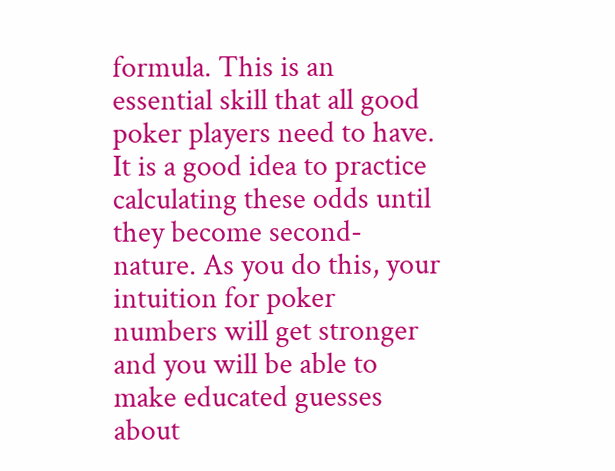formula. This is an essential skill that all good poker players need to have. It is a good idea to practice calculating these odds until they become second-nature. As you do this, your intuition for poker numbers will get stronger and you will be able to make educated guesses about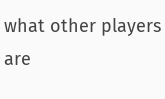what other players are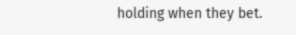holding when they bet.